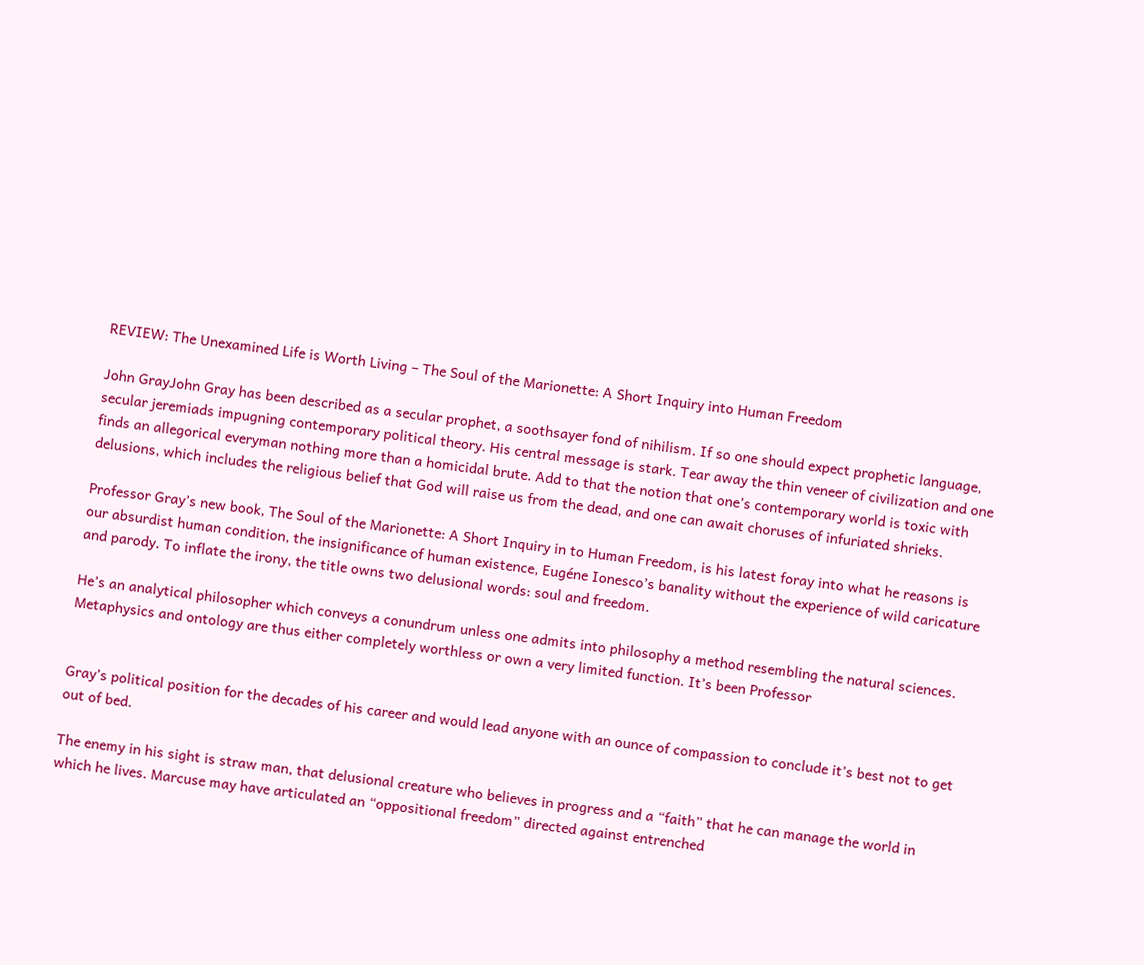REVIEW: The Unexamined Life is Worth Living – The Soul of the Marionette: A Short Inquiry into Human Freedom

John GrayJohn Gray has been described as a secular prophet, a soothsayer fond of nihilism. If so one should expect prophetic language, secular jeremiads impugning contemporary political theory. His central message is stark. Tear away the thin veneer of civilization and one finds an allegorical everyman nothing more than a homicidal brute. Add to that the notion that one’s contemporary world is toxic with delusions, which includes the religious belief that God will raise us from the dead, and one can await choruses of infuriated shrieks.

Professor Gray’s new book, The Soul of the Marionette: A Short Inquiry in to Human Freedom, is his latest foray into what he reasons is our absurdist human condition, the insignificance of human existence, Eugéne Ionesco’s banality without the experience of wild caricature and parody. To inflate the irony, the title owns two delusional words: soul and freedom.

He’s an analytical philosopher which conveys a conundrum unless one admits into philosophy a method resembling the natural sciences. Metaphysics and ontology are thus either completely worthless or own a very limited function. It’s been Professor


Gray’s political position for the decades of his career and would lead anyone with an ounce of compassion to conclude it’s best not to get out of bed.

The enemy in his sight is straw man, that delusional creature who believes in progress and a “faith” that he can manage the world in which he lives. Marcuse may have articulated an “oppositional freedom” directed against entrenched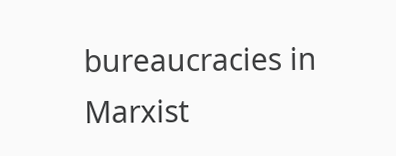bureaucracies in Marxist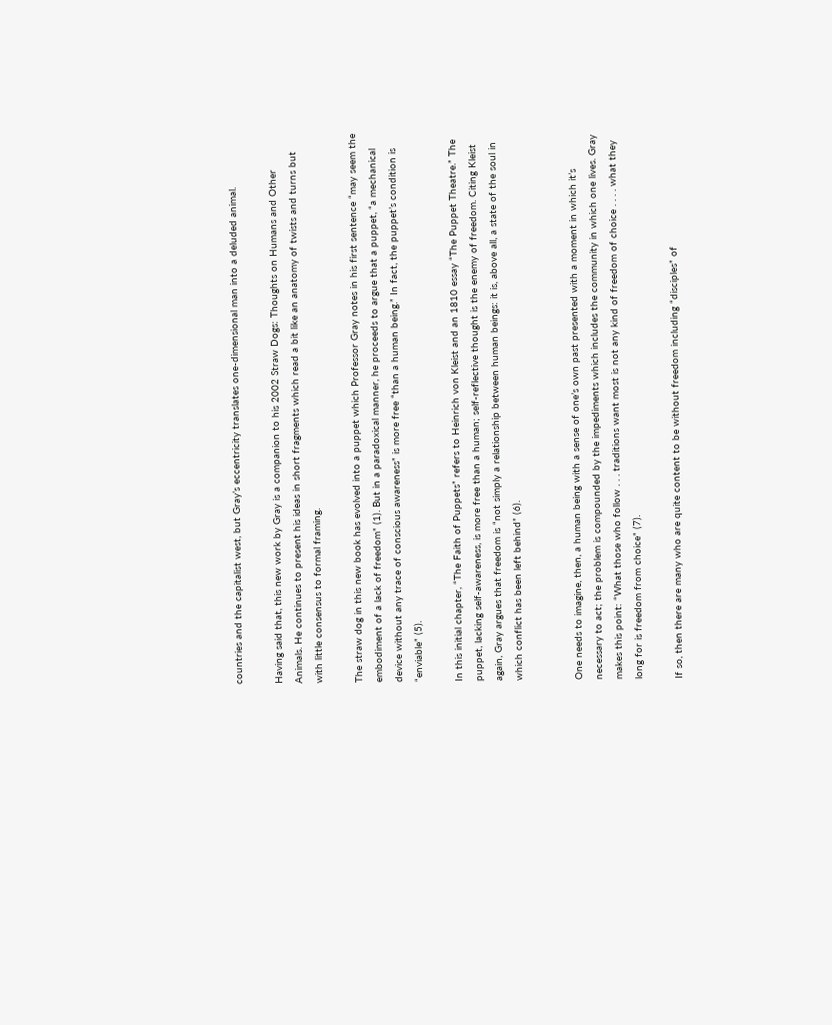countries and the capitalist west, but Gray’s eccentricity translates one-dimensional man into a deluded animal.

Having said that, this new work by Gray is a companion to his 2002 Straw Dogs: Thoughts on Humans and Other Animals. He continues to present his ideas in short fragments which read a bit like an anatomy of twists and turns but with little consensus to formal framing.

The straw dog in this new book has evolved into a puppet which Professor Gray notes in his first sentence “may seem the embodiment of a lack of freedom” (1). But in a paradoxical manner, he proceeds to argue that a puppet, “a mechanical device without any trace of conscious awareness” is more free “than a human being.” In fact, the puppet’s condition is “enviable” (5).

In this initial chapter, “The Faith of Puppets” refers to Heinrich von Kleist and an 1810 essay “The Puppet Theatre.” The puppet, lacking self-awareness, is more free than a human; self-reflective thought is the enemy of freedom. Citing Kleist again, Gray argues that freedom is “not simply a relationship between human beings: it is, above all, a state of the soul in which conflict has been left behind” (6).


One needs to imagine, then, a human being with a sense of one’s own past presented with a moment in which it’s necessary to act; the problem is compounded by the impediments which includes the community in which one lives. Gray makes this point: “What those who follow . . . traditions want most is not any kind of freedom of choice . . . . what they long for is freedom from choice” (7).

If so, then there are many who are quite content to be without freedom including “disciples” of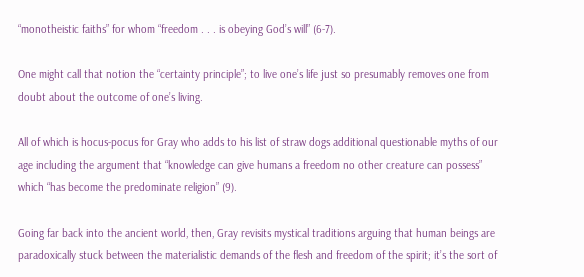“monotheistic faiths” for whom “freedom . . . is obeying God’s will” (6-7).

One might call that notion the “certainty principle”; to live one’s life just so presumably removes one from doubt about the outcome of one’s living.

All of which is hocus-pocus for Gray who adds to his list of straw dogs additional questionable myths of our age including the argument that “knowledge can give humans a freedom no other creature can possess” which “has become the predominate religion” (9).

Going far back into the ancient world, then, Gray revisits mystical traditions arguing that human beings are paradoxically stuck between the materialistic demands of the flesh and freedom of the spirit; it’s the sort of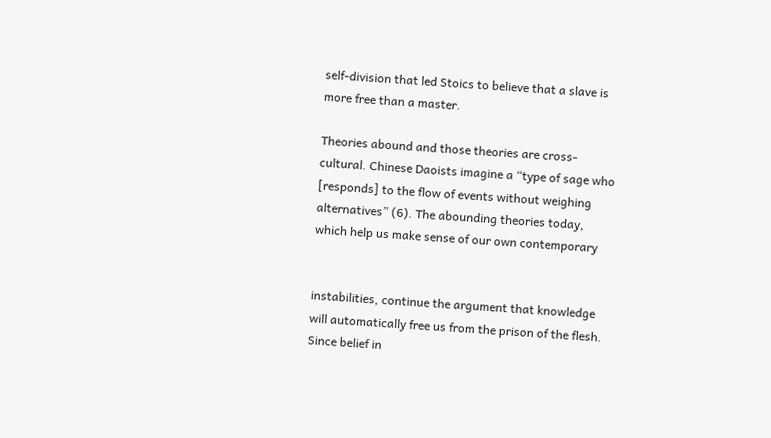self-division that led Stoics to believe that a slave is more free than a master.

Theories abound and those theories are cross-cultural. Chinese Daoists imagine a “type of sage who [responds] to the flow of events without weighing alternatives” (6). The abounding theories today, which help us make sense of our own contemporary


instabilities, continue the argument that knowledge will automatically free us from the prison of the flesh. Since belief in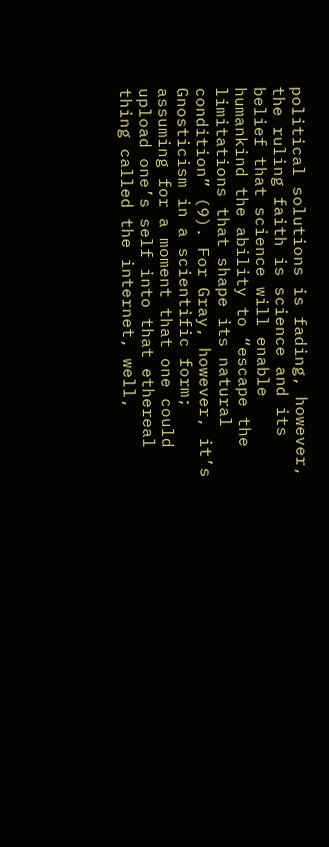political solutions is fading, however, the ruling faith is science and its belief that science will enable humankind the ability to “escape the limitations that shape its natural condition” (9). For Gray, however, it’s Gnosticism in a scientific form; assuming for a moment that one could upload one’s self into that ethereal thing called the internet, well,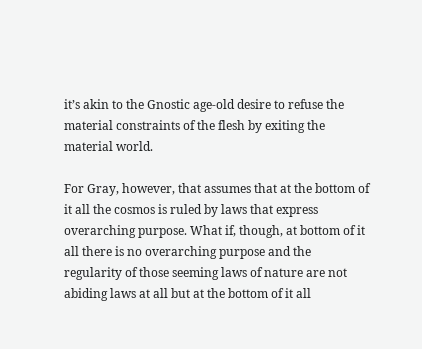it’s akin to the Gnostic age-old desire to refuse the material constraints of the flesh by exiting the material world.

For Gray, however, that assumes that at the bottom of it all the cosmos is ruled by laws that express overarching purpose. What if, though, at bottom of it all there is no overarching purpose and the regularity of those seeming laws of nature are not abiding laws at all but at the bottom of it all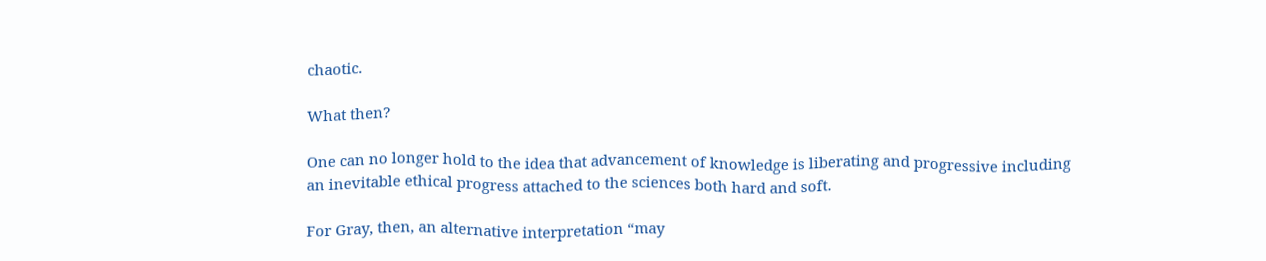chaotic.

What then?

One can no longer hold to the idea that advancement of knowledge is liberating and progressive including an inevitable ethical progress attached to the sciences both hard and soft.

For Gray, then, an alternative interpretation “may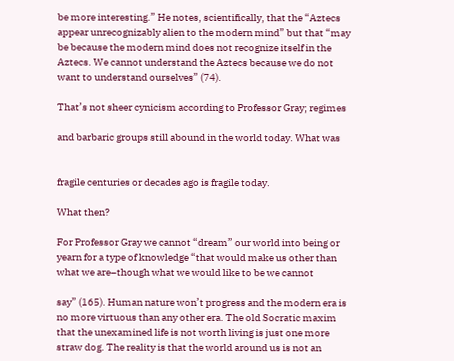be more interesting.” He notes, scientifically, that the “Aztecs appear unrecognizably alien to the modern mind” but that “may be because the modern mind does not recognize itself in the Aztecs. We cannot understand the Aztecs because we do not want to understand ourselves” (74).

That’s not sheer cynicism according to Professor Gray; regimes

and barbaric groups still abound in the world today. What was


fragile centuries or decades ago is fragile today.

What then?

For Professor Gray we cannot “dream” our world into being or yearn for a type of knowledge “that would make us other than what we are–though what we would like to be we cannot

say” (165). Human nature won’t progress and the modern era is no more virtuous than any other era. The old Socratic maxim that the unexamined life is not worth living is just one more straw dog. The reality is that the world around us is not an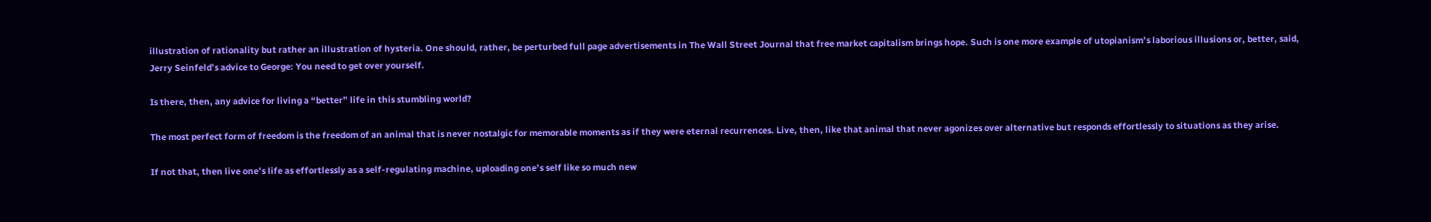illustration of rationality but rather an illustration of hysteria. One should, rather, be perturbed full page advertisements in The Wall Street Journal that free market capitalism brings hope. Such is one more example of utopianism’s laborious illusions or, better, said, Jerry Seinfeld’s advice to George: You need to get over yourself.

Is there, then, any advice for living a “better” life in this stumbling world?

The most perfect form of freedom is the freedom of an animal that is never nostalgic for memorable moments as if they were eternal recurrences. Live, then, like that animal that never agonizes over alternative but responds effortlessly to situations as they arise.

If not that, then live one’s life as effortlessly as a self-regulating machine, uploading one’s self like so much new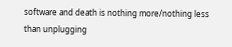software and death is nothing more/nothing less than unplugging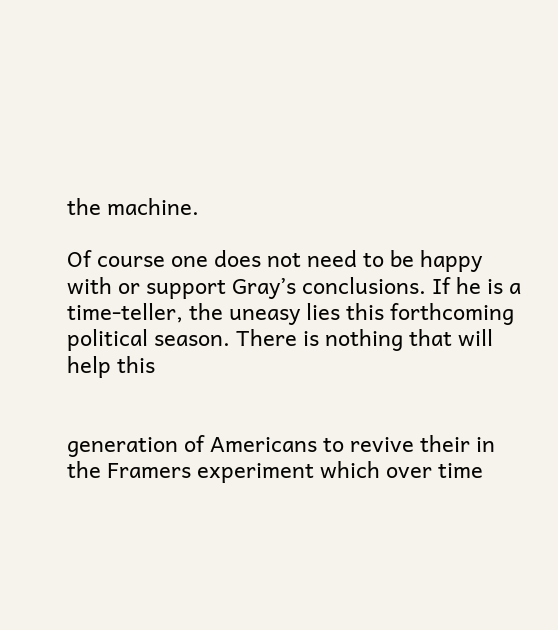the machine.

Of course one does not need to be happy with or support Gray’s conclusions. If he is a time-teller, the uneasy lies this forthcoming political season. There is nothing that will help this


generation of Americans to revive their in the Framers experiment which over time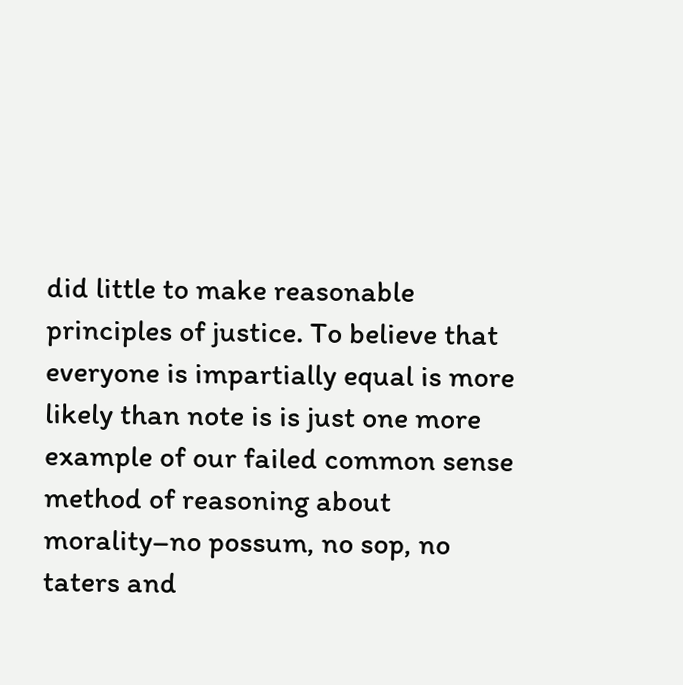did little to make reasonable principles of justice. To believe that everyone is impartially equal is more likely than note is is just one more example of our failed common sense method of reasoning about morality–no possum, no sop, no taters and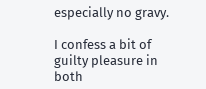especially no gravy.

I confess a bit of guilty pleasure in both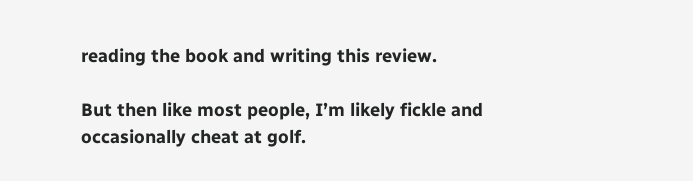reading the book and writing this review.

But then like most people, I’m likely fickle and occasionally cheat at golf.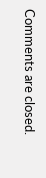Comments are closed.